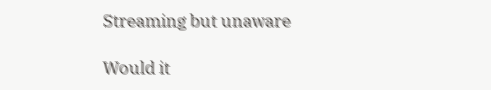Streaming but unaware

Would it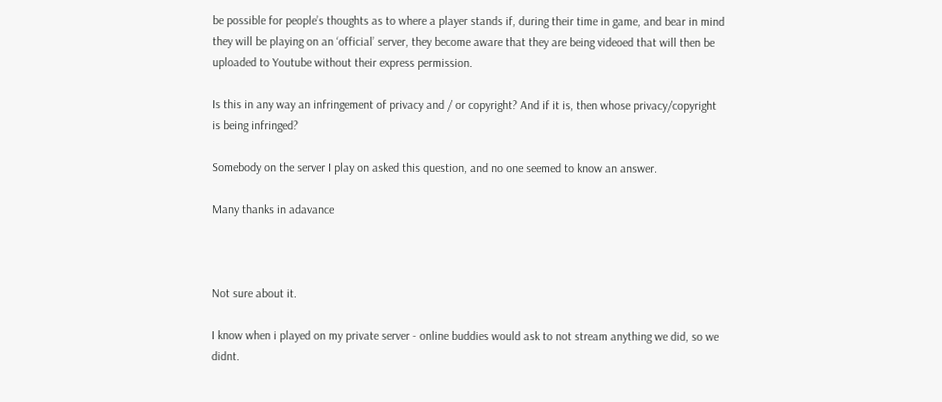be possible for people’s thoughts as to where a player stands if, during their time in game, and bear in mind they will be playing on an ‘official’ server, they become aware that they are being videoed that will then be uploaded to Youtube without their express permission.

Is this in any way an infringement of privacy and / or copyright? And if it is, then whose privacy/copyright is being infringed?

Somebody on the server I play on asked this question, and no one seemed to know an answer.

Many thanks in adavance



Not sure about it.

I know when i played on my private server - online buddies would ask to not stream anything we did, so we didnt.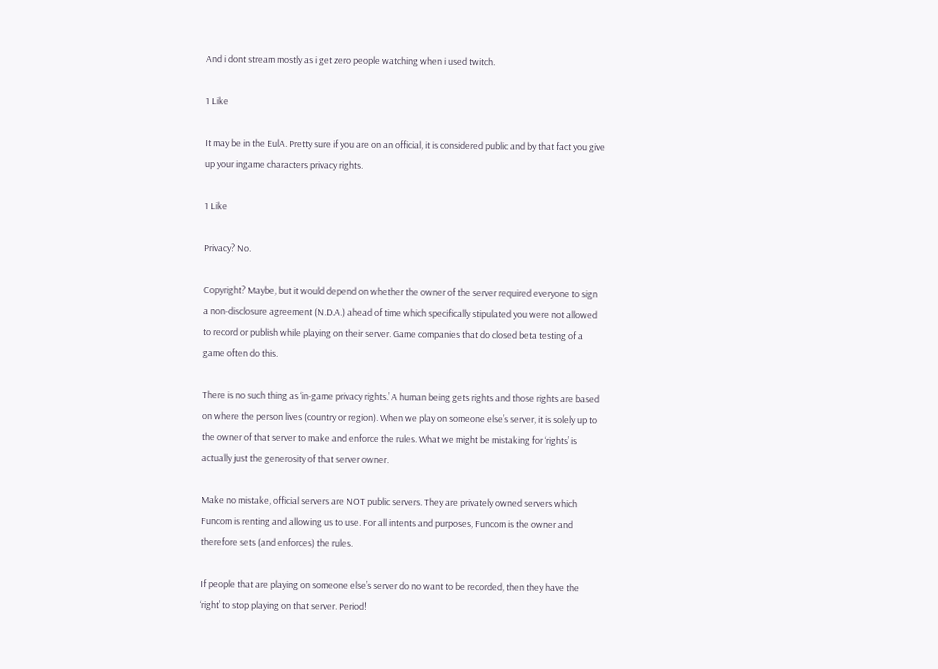And i dont stream mostly as i get zero people watching when i used twitch.

1 Like

It may be in the EulA. Pretty sure if you are on an official, it is considered public and by that fact you give up your ingame characters privacy rights.

1 Like

Privacy? No.

Copyright? Maybe, but it would depend on whether the owner of the server required everyone to sign a non-disclosure agreement (N.D.A.) ahead of time which specifically stipulated you were not allowed to record or publish while playing on their server. Game companies that do closed beta testing of a game often do this.

There is no such thing as ‘in-game privacy rights.’ A human being gets rights and those rights are based on where the person lives (country or region). When we play on someone else’s server, it is solely up to the owner of that server to make and enforce the rules. What we might be mistaking for ‘rights’ is actually just the generosity of that server owner.

Make no mistake, official servers are NOT public servers. They are privately owned servers which Funcom is renting and allowing us to use. For all intents and purposes, Funcom is the owner and therefore sets (and enforces) the rules.

If people that are playing on someone else’s server do no want to be recorded, then they have the ‘right’ to stop playing on that server. Period!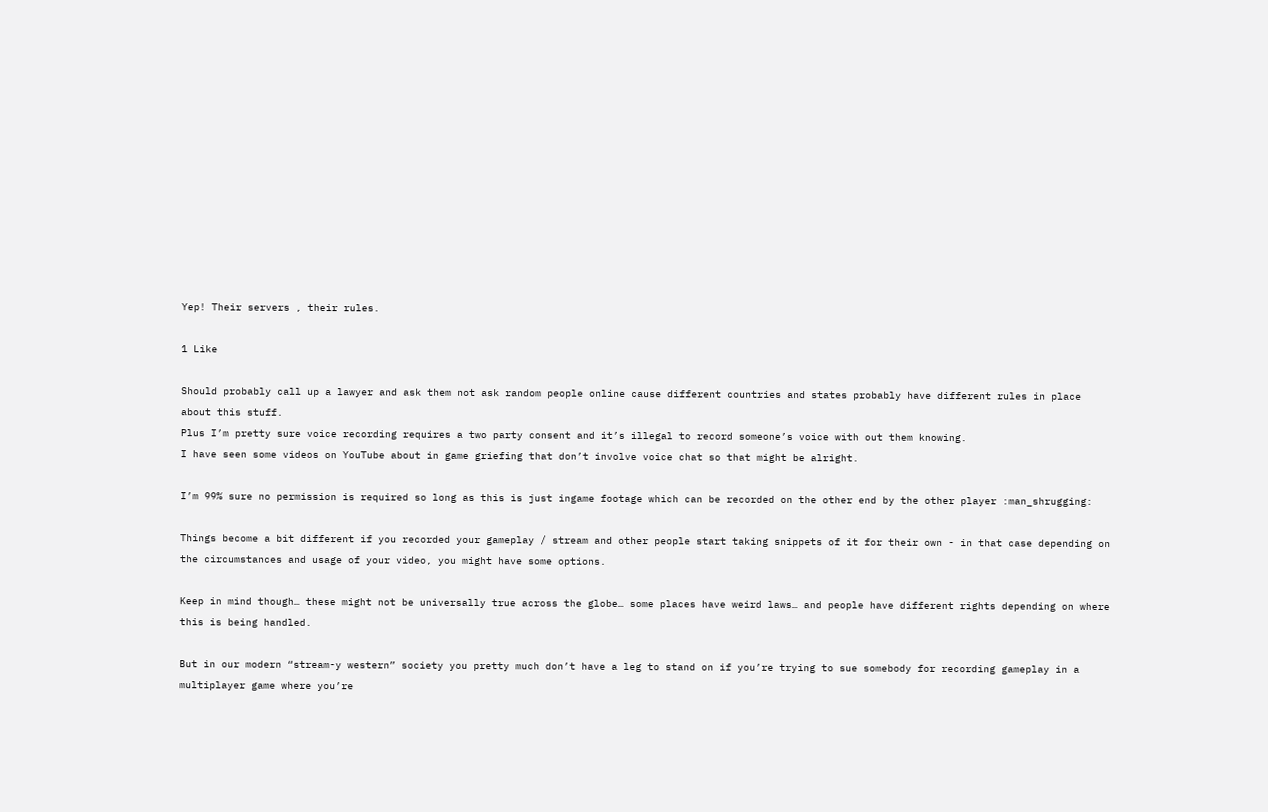Yep! Their servers , their rules.

1 Like

Should probably call up a lawyer and ask them not ask random people online cause different countries and states probably have different rules in place about this stuff.
Plus I’m pretty sure voice recording requires a two party consent and it’s illegal to record someone’s voice with out them knowing.
I have seen some videos on YouTube about in game griefing that don’t involve voice chat so that might be alright.

I’m 99% sure no permission is required so long as this is just ingame footage which can be recorded on the other end by the other player :man_shrugging:

Things become a bit different if you recorded your gameplay / stream and other people start taking snippets of it for their own - in that case depending on the circumstances and usage of your video, you might have some options.

Keep in mind though… these might not be universally true across the globe… some places have weird laws… and people have different rights depending on where this is being handled.

But in our modern “stream-y western” society you pretty much don’t have a leg to stand on if you’re trying to sue somebody for recording gameplay in a multiplayer game where you’re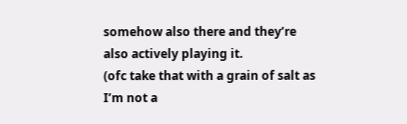somehow also there and they’re also actively playing it.
(ofc take that with a grain of salt as I’m not a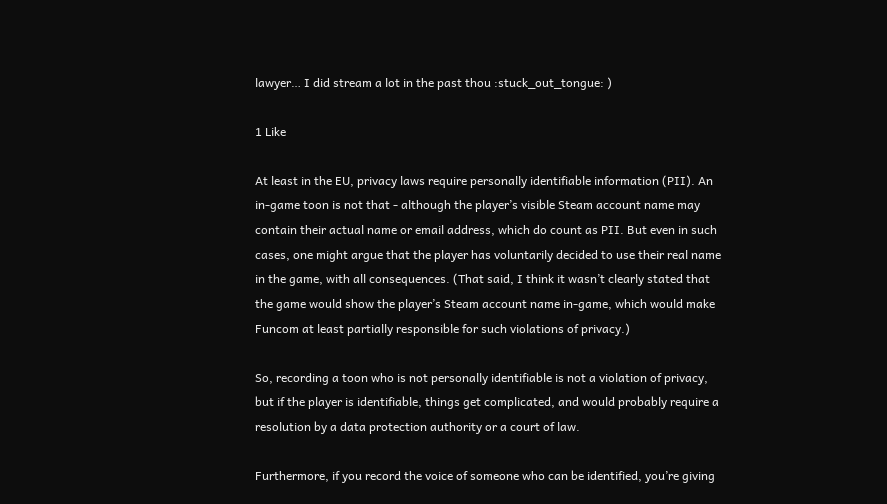lawyer… I did stream a lot in the past thou :stuck_out_tongue: )

1 Like

At least in the EU, privacy laws require personally identifiable information (PII). An in-game toon is not that - although the player’s visible Steam account name may contain their actual name or email address, which do count as PII. But even in such cases, one might argue that the player has voluntarily decided to use their real name in the game, with all consequences. (That said, I think it wasn’t clearly stated that the game would show the player’s Steam account name in-game, which would make Funcom at least partially responsible for such violations of privacy.)

So, recording a toon who is not personally identifiable is not a violation of privacy, but if the player is identifiable, things get complicated, and would probably require a resolution by a data protection authority or a court of law.

Furthermore, if you record the voice of someone who can be identified, you’re giving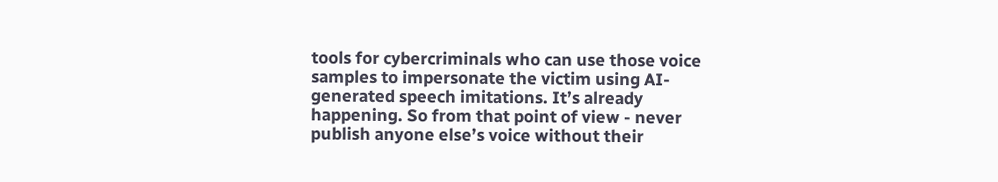tools for cybercriminals who can use those voice samples to impersonate the victim using AI-generated speech imitations. It’s already happening. So from that point of view - never publish anyone else’s voice without their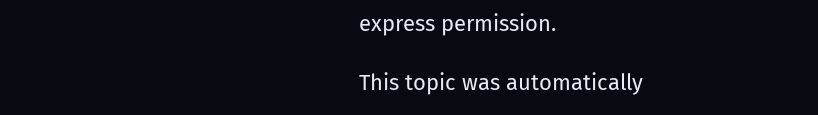express permission.

This topic was automatically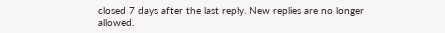closed 7 days after the last reply. New replies are no longer allowed.